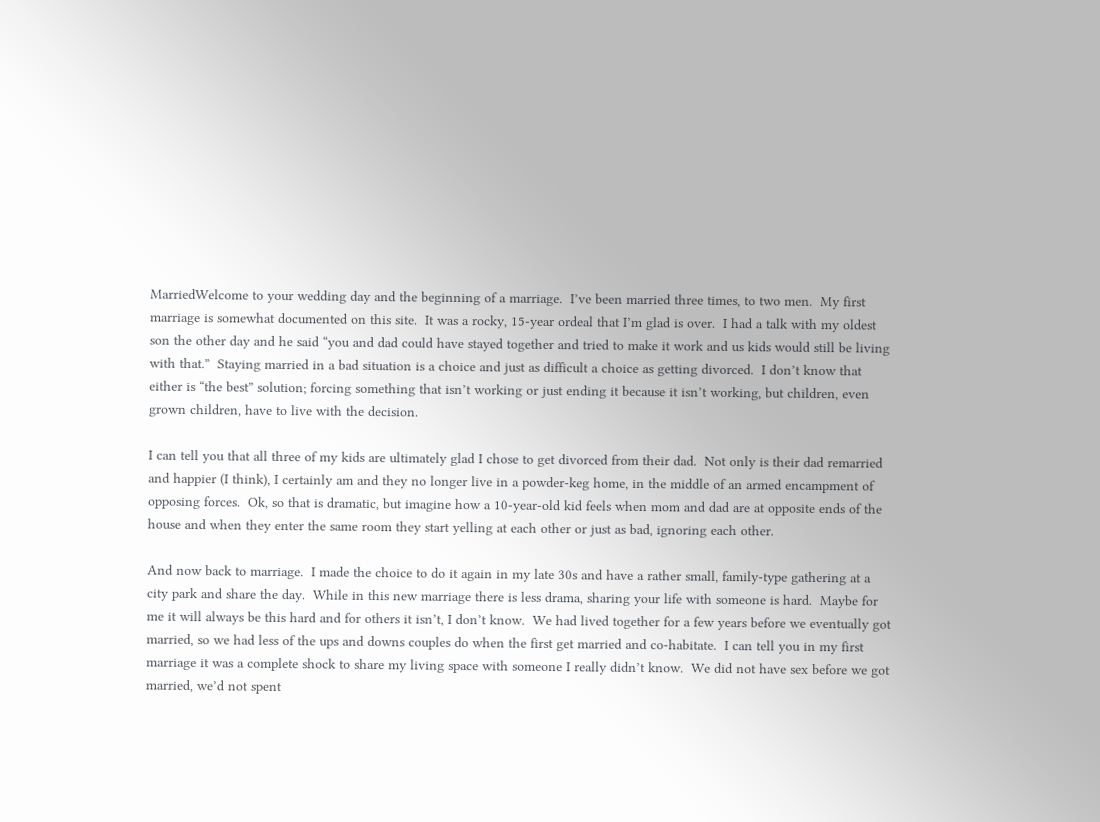MarriedWelcome to your wedding day and the beginning of a marriage.  I’ve been married three times, to two men.  My first marriage is somewhat documented on this site.  It was a rocky, 15-year ordeal that I’m glad is over.  I had a talk with my oldest son the other day and he said “you and dad could have stayed together and tried to make it work and us kids would still be living with that.”  Staying married in a bad situation is a choice and just as difficult a choice as getting divorced.  I don’t know that either is “the best” solution; forcing something that isn’t working or just ending it because it isn’t working, but children, even grown children, have to live with the decision.

I can tell you that all three of my kids are ultimately glad I chose to get divorced from their dad.  Not only is their dad remarried and happier (I think), I certainly am and they no longer live in a powder-keg home, in the middle of an armed encampment of opposing forces.  Ok, so that is dramatic, but imagine how a 10-year-old kid feels when mom and dad are at opposite ends of the house and when they enter the same room they start yelling at each other or just as bad, ignoring each other.

And now back to marriage.  I made the choice to do it again in my late 30s and have a rather small, family-type gathering at a city park and share the day.  While in this new marriage there is less drama, sharing your life with someone is hard.  Maybe for me it will always be this hard and for others it isn’t, I don’t know.  We had lived together for a few years before we eventually got married, so we had less of the ups and downs couples do when the first get married and co-habitate.  I can tell you in my first marriage it was a complete shock to share my living space with someone I really didn’t know.  We did not have sex before we got married, we’d not spent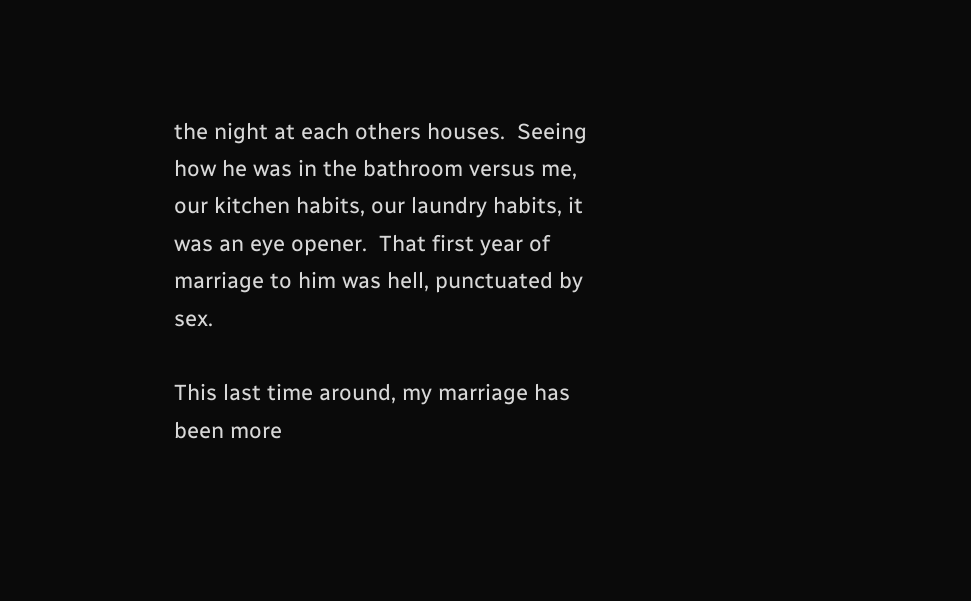the night at each others houses.  Seeing how he was in the bathroom versus me, our kitchen habits, our laundry habits, it was an eye opener.  That first year of marriage to him was hell, punctuated by sex.

This last time around, my marriage has been more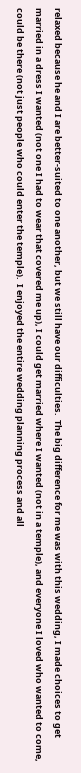relaxed because he and I are better-suited to one another, but we still have our difficulties.  The big difference for me was with this wedding, I made choices to get married in a dress I wanted (not one I had to wear that covered me up), I could get married where I wanted (not in a temple), and everyone I loved who wanted to come, could be there (not just people who could enter the temple).  I enjoyed the entire wedding planning process and all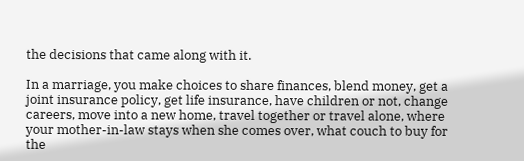the decisions that came along with it.

In a marriage, you make choices to share finances, blend money, get a joint insurance policy, get life insurance, have children or not, change careers, move into a new home, travel together or travel alone, where your mother-in-law stays when she comes over, what couch to buy for the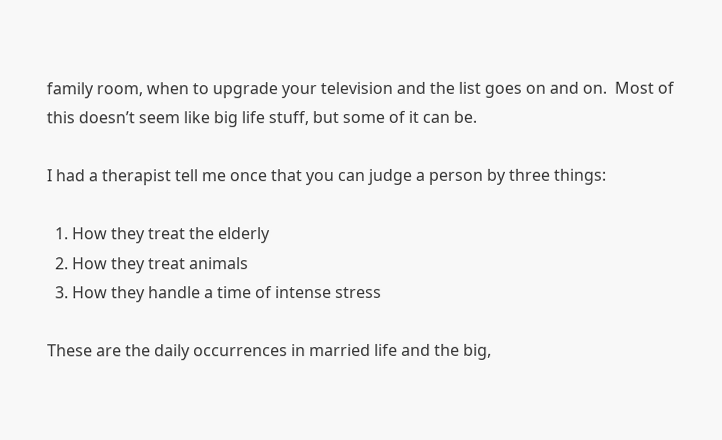family room, when to upgrade your television and the list goes on and on.  Most of this doesn’t seem like big life stuff, but some of it can be.

I had a therapist tell me once that you can judge a person by three things:

  1. How they treat the elderly
  2. How they treat animals
  3. How they handle a time of intense stress

These are the daily occurrences in married life and the big,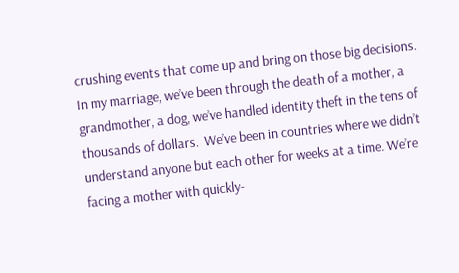crushing events that come up and bring on those big decisions.  In my marriage, we’ve been through the death of a mother, a grandmother, a dog, we’ve handled identity theft in the tens of thousands of dollars.  We’ve been in countries where we didn’t understand anyone but each other for weeks at a time. We’re facing a mother with quickly-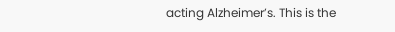acting Alzheimer’s. This is the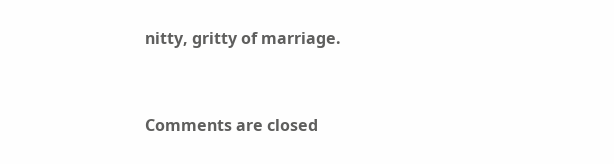nitty, gritty of marriage.


Comments are closed